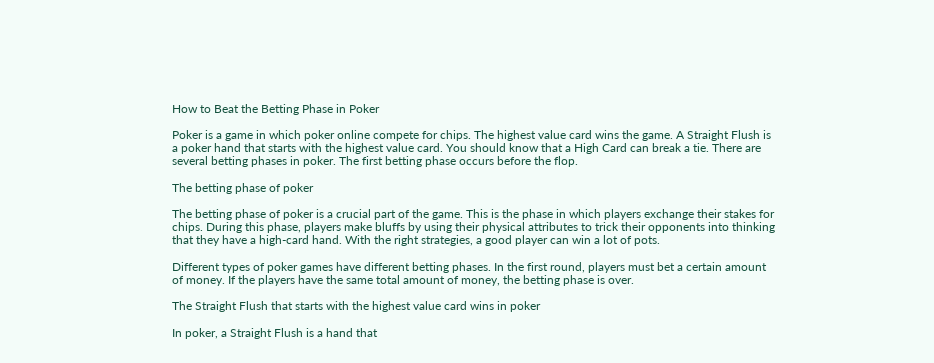How to Beat the Betting Phase in Poker

Poker is a game in which poker online compete for chips. The highest value card wins the game. A Straight Flush is a poker hand that starts with the highest value card. You should know that a High Card can break a tie. There are several betting phases in poker. The first betting phase occurs before the flop.

The betting phase of poker

The betting phase of poker is a crucial part of the game. This is the phase in which players exchange their stakes for chips. During this phase, players make bluffs by using their physical attributes to trick their opponents into thinking that they have a high-card hand. With the right strategies, a good player can win a lot of pots.

Different types of poker games have different betting phases. In the first round, players must bet a certain amount of money. If the players have the same total amount of money, the betting phase is over.

The Straight Flush that starts with the highest value card wins in poker

In poker, a Straight Flush is a hand that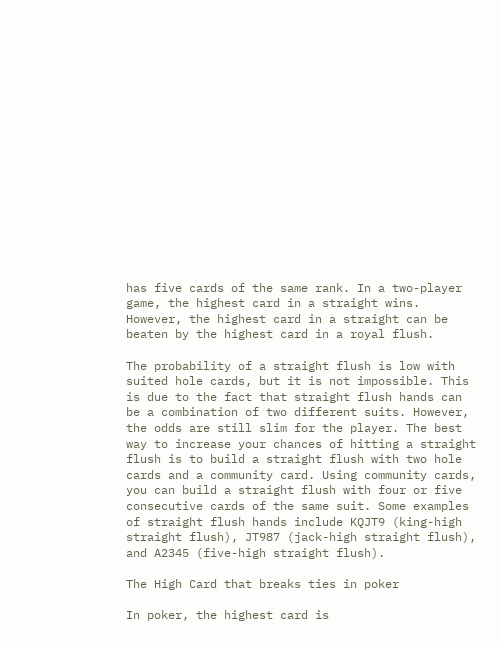has five cards of the same rank. In a two-player game, the highest card in a straight wins. However, the highest card in a straight can be beaten by the highest card in a royal flush.

The probability of a straight flush is low with suited hole cards, but it is not impossible. This is due to the fact that straight flush hands can be a combination of two different suits. However, the odds are still slim for the player. The best way to increase your chances of hitting a straight flush is to build a straight flush with two hole cards and a community card. Using community cards, you can build a straight flush with four or five consecutive cards of the same suit. Some examples of straight flush hands include KQJT9 (king-high straight flush), JT987 (jack-high straight flush), and A2345 (five-high straight flush).

The High Card that breaks ties in poker

In poker, the highest card is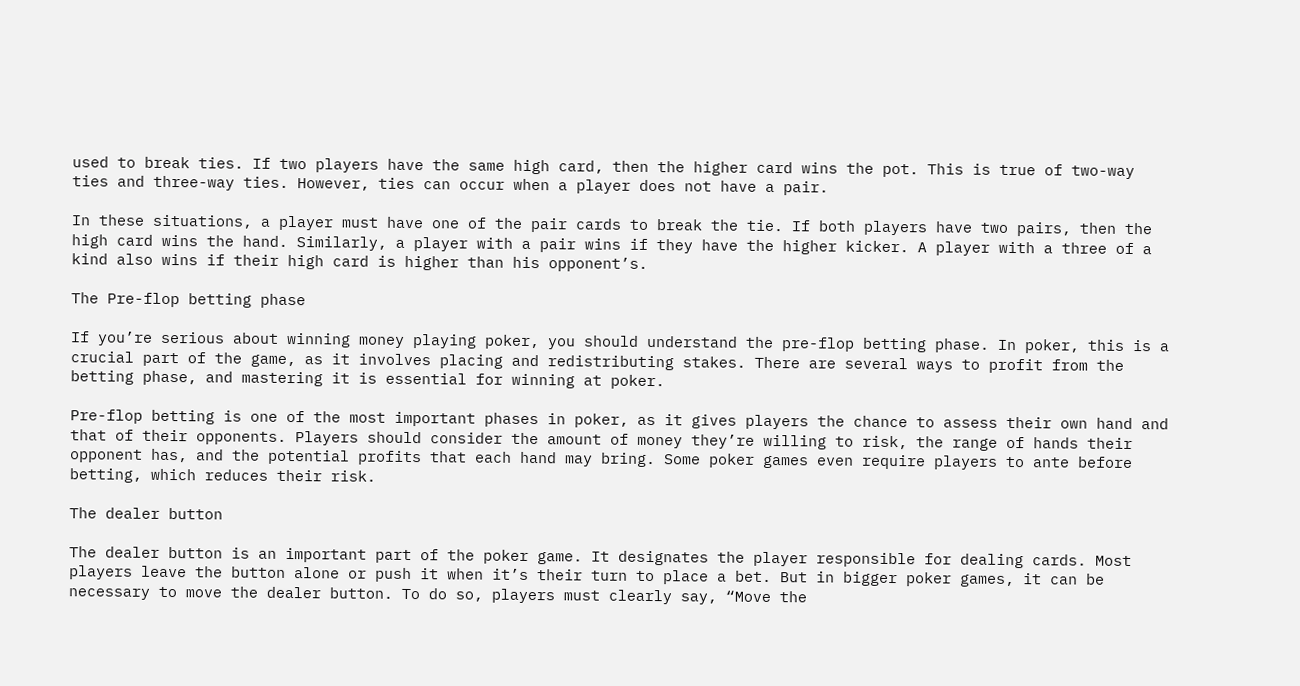used to break ties. If two players have the same high card, then the higher card wins the pot. This is true of two-way ties and three-way ties. However, ties can occur when a player does not have a pair.

In these situations, a player must have one of the pair cards to break the tie. If both players have two pairs, then the high card wins the hand. Similarly, a player with a pair wins if they have the higher kicker. A player with a three of a kind also wins if their high card is higher than his opponent’s.

The Pre-flop betting phase

If you’re serious about winning money playing poker, you should understand the pre-flop betting phase. In poker, this is a crucial part of the game, as it involves placing and redistributing stakes. There are several ways to profit from the betting phase, and mastering it is essential for winning at poker.

Pre-flop betting is one of the most important phases in poker, as it gives players the chance to assess their own hand and that of their opponents. Players should consider the amount of money they’re willing to risk, the range of hands their opponent has, and the potential profits that each hand may bring. Some poker games even require players to ante before betting, which reduces their risk.

The dealer button

The dealer button is an important part of the poker game. It designates the player responsible for dealing cards. Most players leave the button alone or push it when it’s their turn to place a bet. But in bigger poker games, it can be necessary to move the dealer button. To do so, players must clearly say, “Move the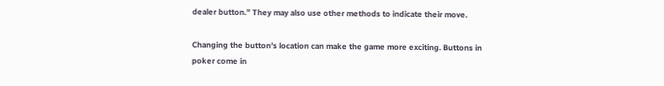dealer button.” They may also use other methods to indicate their move.

Changing the button’s location can make the game more exciting. Buttons in poker come in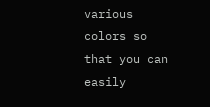various colors so that you can easily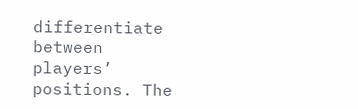differentiate between players’ positions. The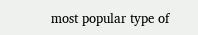most popular type of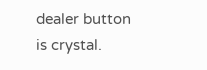dealer button is crystal.